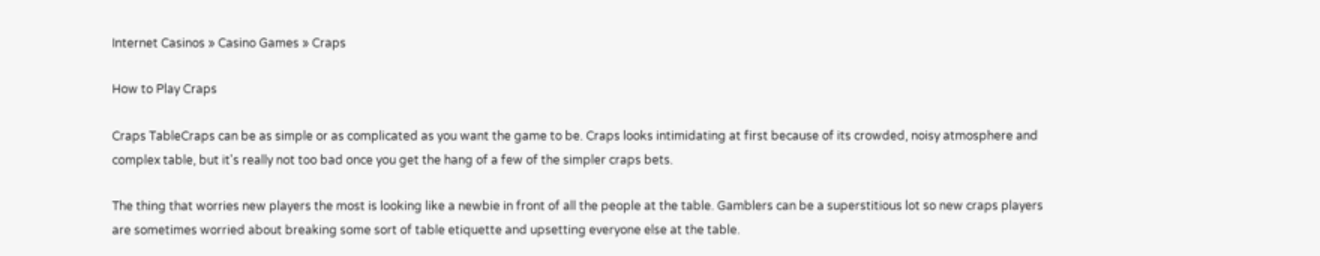Internet Casinos » Casino Games » Craps

How to Play Craps

Craps TableCraps can be as simple or as complicated as you want the game to be. Craps looks intimidating at first because of its crowded, noisy atmosphere and complex table, but it's really not too bad once you get the hang of a few of the simpler craps bets.

The thing that worries new players the most is looking like a newbie in front of all the people at the table. Gamblers can be a superstitious lot so new craps players are sometimes worried about breaking some sort of table etiquette and upsetting everyone else at the table.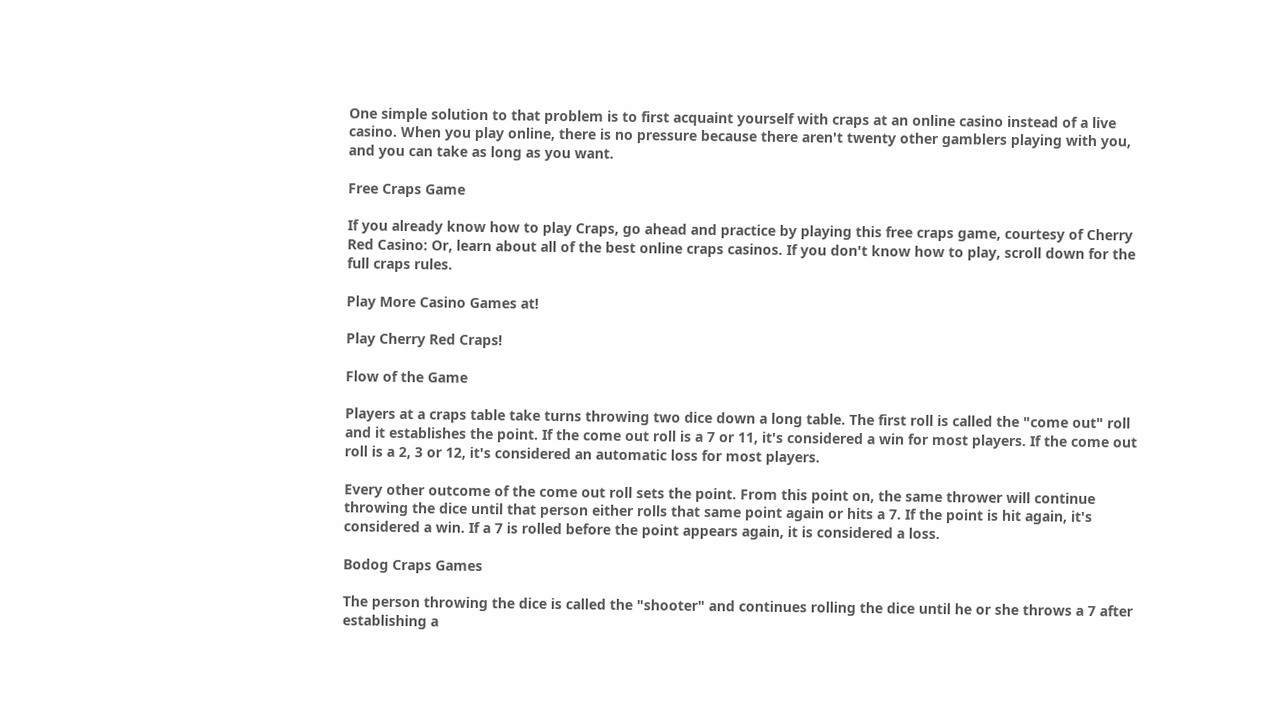One simple solution to that problem is to first acquaint yourself with craps at an online casino instead of a live casino. When you play online, there is no pressure because there aren't twenty other gamblers playing with you, and you can take as long as you want.

Free Craps Game

If you already know how to play Craps, go ahead and practice by playing this free craps game, courtesy of Cherry Red Casino: Or, learn about all of the best online craps casinos. If you don't know how to play, scroll down for the full craps rules.

Play More Casino Games at!

Play Cherry Red Craps!

Flow of the Game

Players at a craps table take turns throwing two dice down a long table. The first roll is called the "come out" roll and it establishes the point. If the come out roll is a 7 or 11, it's considered a win for most players. If the come out roll is a 2, 3 or 12, it's considered an automatic loss for most players.

Every other outcome of the come out roll sets the point. From this point on, the same thrower will continue throwing the dice until that person either rolls that same point again or hits a 7. If the point is hit again, it's considered a win. If a 7 is rolled before the point appears again, it is considered a loss.

Bodog Craps Games

The person throwing the dice is called the "shooter" and continues rolling the dice until he or she throws a 7 after establishing a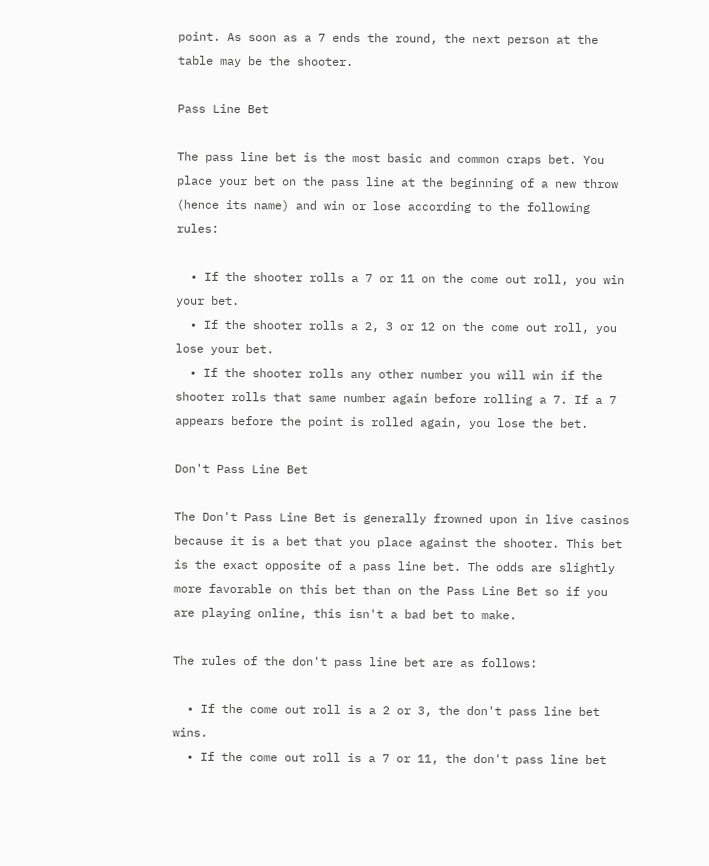point. As soon as a 7 ends the round, the next person at the table may be the shooter.

Pass Line Bet

The pass line bet is the most basic and common craps bet. You place your bet on the pass line at the beginning of a new throw (hence its name) and win or lose according to the following rules:

  • If the shooter rolls a 7 or 11 on the come out roll, you win your bet.
  • If the shooter rolls a 2, 3 or 12 on the come out roll, you lose your bet.
  • If the shooter rolls any other number you will win if the shooter rolls that same number again before rolling a 7. If a 7 appears before the point is rolled again, you lose the bet.

Don't Pass Line Bet

The Don't Pass Line Bet is generally frowned upon in live casinos because it is a bet that you place against the shooter. This bet is the exact opposite of a pass line bet. The odds are slightly more favorable on this bet than on the Pass Line Bet so if you are playing online, this isn't a bad bet to make.

The rules of the don't pass line bet are as follows:

  • If the come out roll is a 2 or 3, the don't pass line bet wins.
  • If the come out roll is a 7 or 11, the don't pass line bet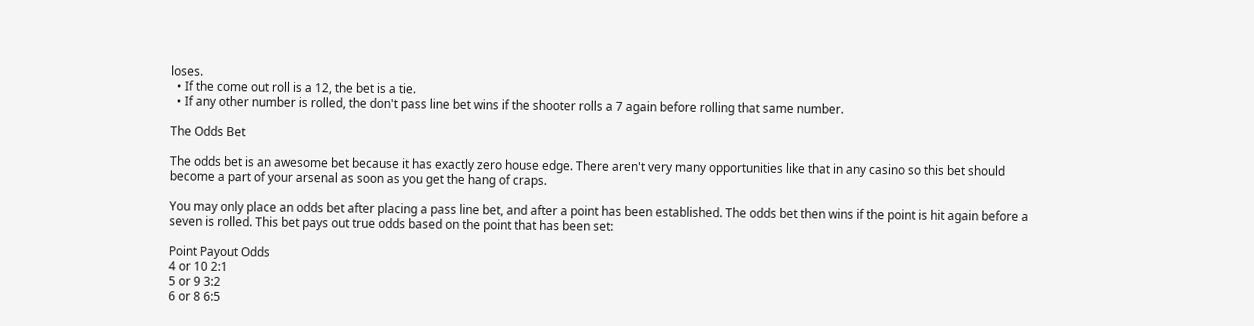loses.
  • If the come out roll is a 12, the bet is a tie.
  • If any other number is rolled, the don't pass line bet wins if the shooter rolls a 7 again before rolling that same number.

The Odds Bet

The odds bet is an awesome bet because it has exactly zero house edge. There aren't very many opportunities like that in any casino so this bet should become a part of your arsenal as soon as you get the hang of craps.

You may only place an odds bet after placing a pass line bet, and after a point has been established. The odds bet then wins if the point is hit again before a seven is rolled. This bet pays out true odds based on the point that has been set:

Point Payout Odds
4 or 10 2:1
5 or 9 3:2
6 or 8 6:5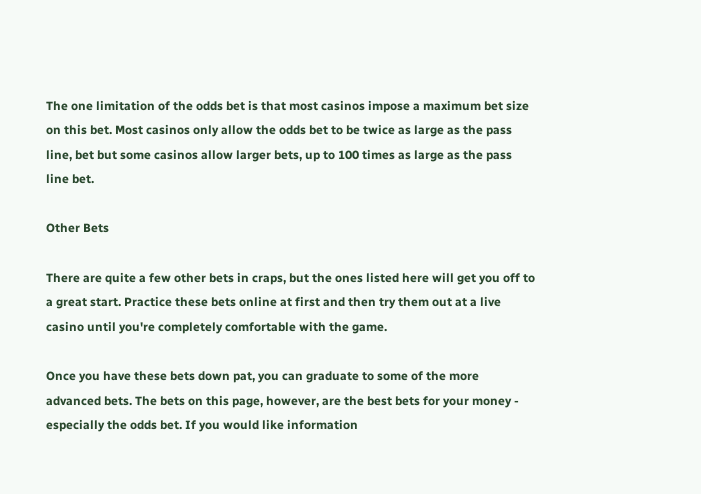The one limitation of the odds bet is that most casinos impose a maximum bet size on this bet. Most casinos only allow the odds bet to be twice as large as the pass line, bet but some casinos allow larger bets, up to 100 times as large as the pass line bet.

Other Bets

There are quite a few other bets in craps, but the ones listed here will get you off to a great start. Practice these bets online at first and then try them out at a live casino until you're completely comfortable with the game.

Once you have these bets down pat, you can graduate to some of the more advanced bets. The bets on this page, however, are the best bets for your money - especially the odds bet. If you would like information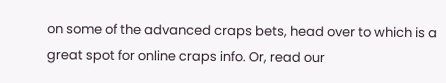on some of the advanced craps bets, head over to which is a great spot for online craps info. Or, read our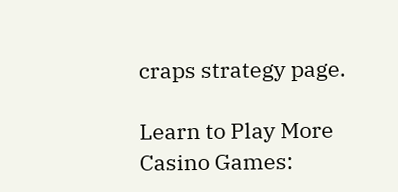craps strategy page.

Learn to Play More Casino Games: